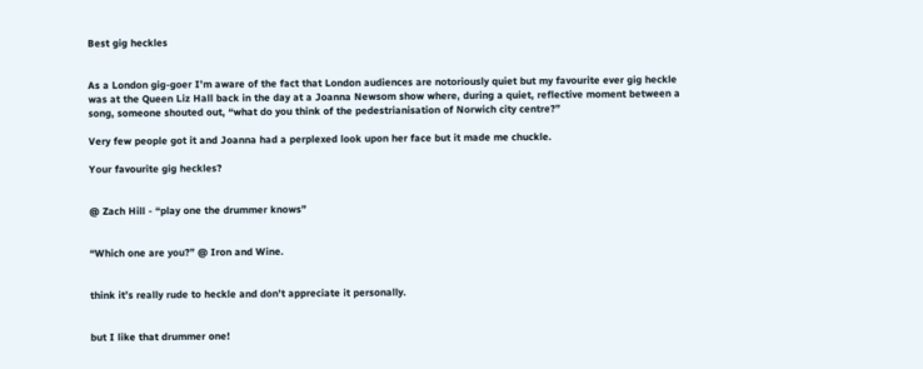Best gig heckles


As a London gig-goer I’m aware of the fact that London audiences are notoriously quiet but my favourite ever gig heckle was at the Queen Liz Hall back in the day at a Joanna Newsom show where, during a quiet, reflective moment between a song, someone shouted out, “what do you think of the pedestrianisation of Norwich city centre?”

Very few people got it and Joanna had a perplexed look upon her face but it made me chuckle.

Your favourite gig heckles?


@ Zach Hill - “play one the drummer knows”


“Which one are you?” @ Iron and Wine.


think it’s really rude to heckle and don’t appreciate it personally.


but I like that drummer one!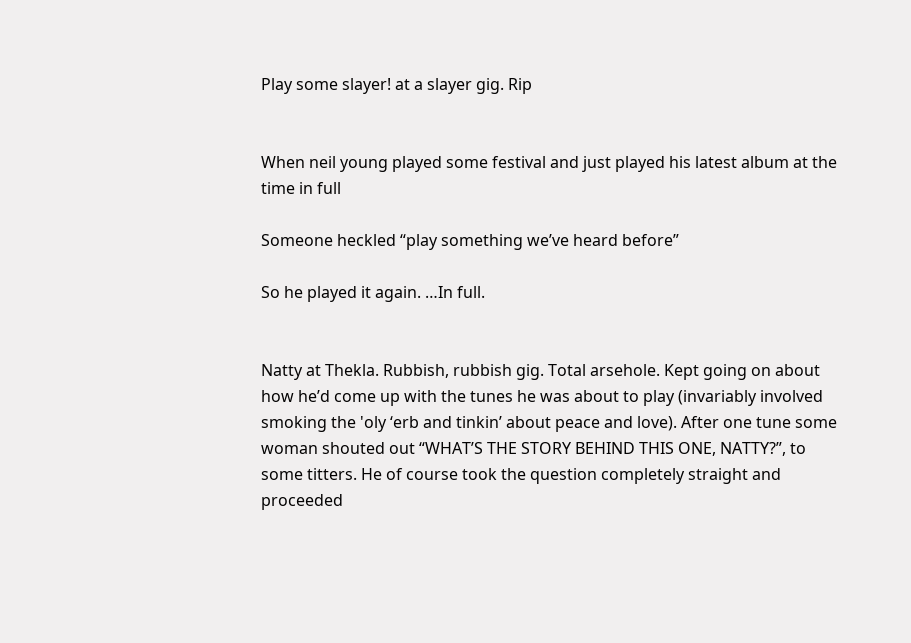Play some slayer! at a slayer gig. Rip


When neil young played some festival and just played his latest album at the time in full

Someone heckled “play something we’ve heard before”

So he played it again. …In full.


Natty at Thekla. Rubbish, rubbish gig. Total arsehole. Kept going on about how he’d come up with the tunes he was about to play (invariably involved smoking the 'oly ‘erb and tinkin’ about peace and love). After one tune some woman shouted out “WHAT’S THE STORY BEHIND THIS ONE, NATTY?”, to some titters. He of course took the question completely straight and proceeded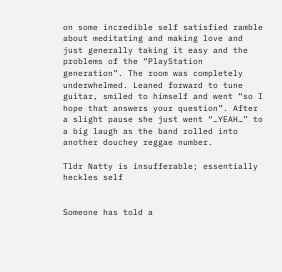on some incredible self satisfied ramble about meditating and making love and just generally taking it easy and the problems of the “PlayStation generation”. The room was completely underwhelmed. Leaned forward to tune guitar, smiled to himself and went “so I hope that answers your question”. After a slight pause she just went “…YEAH…” to a big laugh as the band rolled into another douchey reggae number.

Tldr Natty is insufferable; essentially heckles self


Someone has told a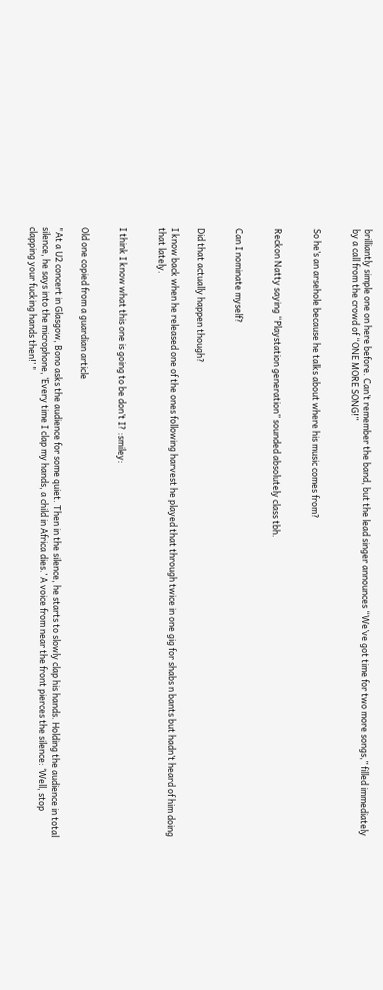brilliantly simple one on here before. Can’t remember the band, but the lead singer announces “We’ve got time for two more songs,” filled immediately by a call from the crowd of “ONE MORE SONG!”


So he’s an arsehole because he talks about where his music comes from?


Reckon Natty saying “Playstation generation” sounded absolutely class tbh.


Can I nominate myself?


Did that actually happen though?

I know back when he released one of the ones following harvest he played that through twice in one gig for shabs n bants but hadn’t heard of him doing that lately.


I think I know what this one is going to be don’t I? :smiley:


Old one copied from a guardian article

"At a U2 concert in Glasgow, Bono asks the audience for some quiet. Then in the silence, he starts to slowly clap his hands. Holding the audience in total silence, he says into the microphone, ‘Every time I clap my hands, a child in Africa dies.’ A voice from near the front pierces the silence: ‘Well, stop clapping your fucking hands then!’ "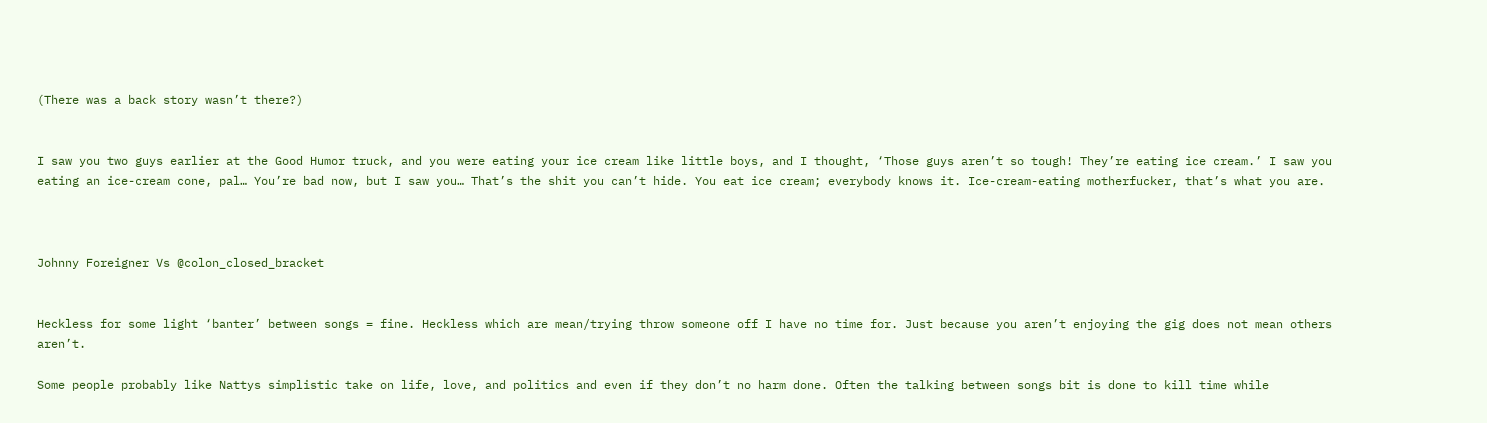(There was a back story wasn’t there?)


I saw you two guys earlier at the Good Humor truck, and you were eating your ice cream like little boys, and I thought, ‘Those guys aren’t so tough! They’re eating ice cream.’ I saw you eating an ice-cream cone, pal… You’re bad now, but I saw you… That’s the shit you can’t hide. You eat ice cream; everybody knows it. Ice-cream-eating motherfucker, that’s what you are.



Johnny Foreigner Vs @colon_closed_bracket


Heckless for some light ‘banter’ between songs = fine. Heckless which are mean/trying throw someone off I have no time for. Just because you aren’t enjoying the gig does not mean others aren’t.

Some people probably like Nattys simplistic take on life, love, and politics and even if they don’t no harm done. Often the talking between songs bit is done to kill time while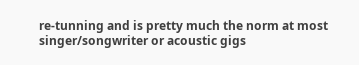re-tunning and is pretty much the norm at most singer/songwriter or acoustic gigs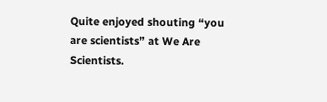Quite enjoyed shouting “you are scientists” at We Are Scientists.